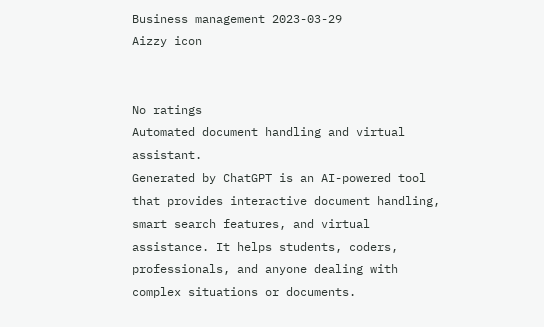Business management 2023-03-29
Aizzy icon


No ratings
Automated document handling and virtual assistant.
Generated by ChatGPT is an AI-powered tool that provides interactive document handling, smart search features, and virtual assistance. It helps students, coders, professionals, and anyone dealing with complex situations or documents.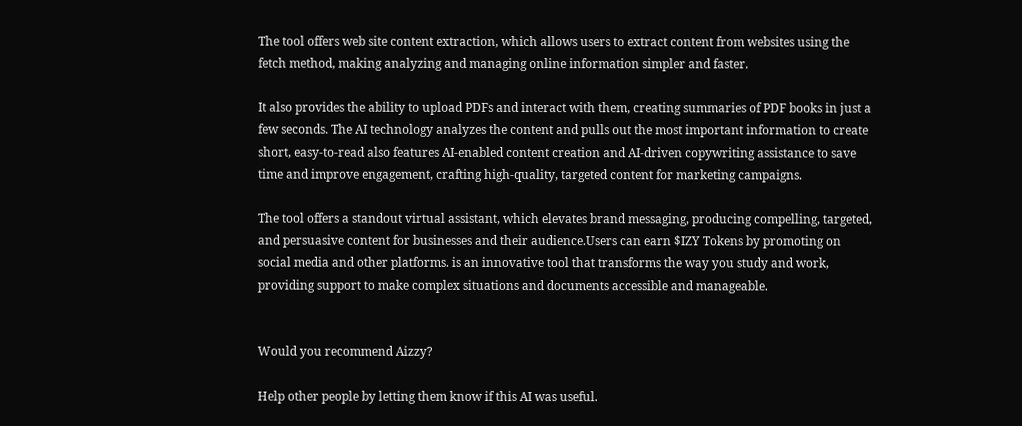The tool offers web site content extraction, which allows users to extract content from websites using the fetch method, making analyzing and managing online information simpler and faster.

It also provides the ability to upload PDFs and interact with them, creating summaries of PDF books in just a few seconds. The AI technology analyzes the content and pulls out the most important information to create short, easy-to-read also features AI-enabled content creation and AI-driven copywriting assistance to save time and improve engagement, crafting high-quality, targeted content for marketing campaigns.

The tool offers a standout virtual assistant, which elevates brand messaging, producing compelling, targeted, and persuasive content for businesses and their audience.Users can earn $IZY Tokens by promoting on social media and other platforms. is an innovative tool that transforms the way you study and work, providing support to make complex situations and documents accessible and manageable.


Would you recommend Aizzy?

Help other people by letting them know if this AI was useful.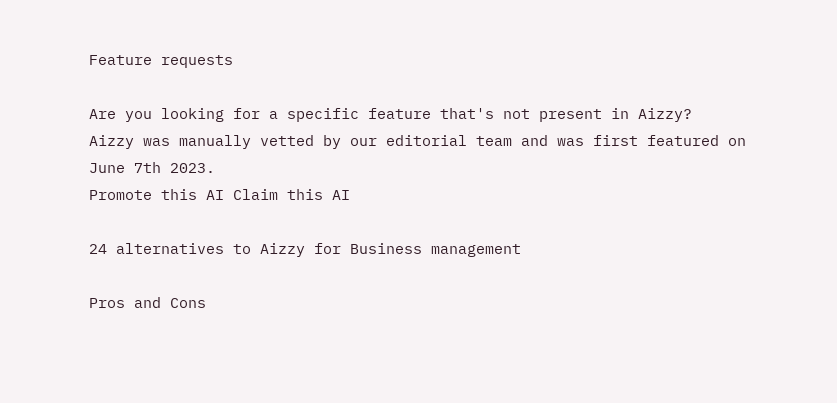Feature requests

Are you looking for a specific feature that's not present in Aizzy?
Aizzy was manually vetted by our editorial team and was first featured on June 7th 2023.
Promote this AI Claim this AI

24 alternatives to Aizzy for Business management

Pros and Cons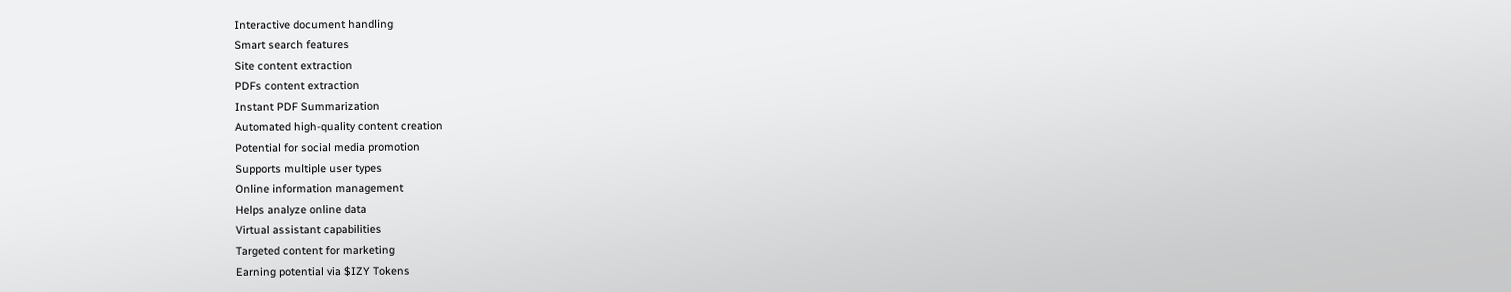Interactive document handling
Smart search features
Site content extraction
PDFs content extraction
Instant PDF Summarization
Automated high-quality content creation
Potential for social media promotion
Supports multiple user types
Online information management
Helps analyze online data
Virtual assistant capabilities
Targeted content for marketing
Earning potential via $IZY Tokens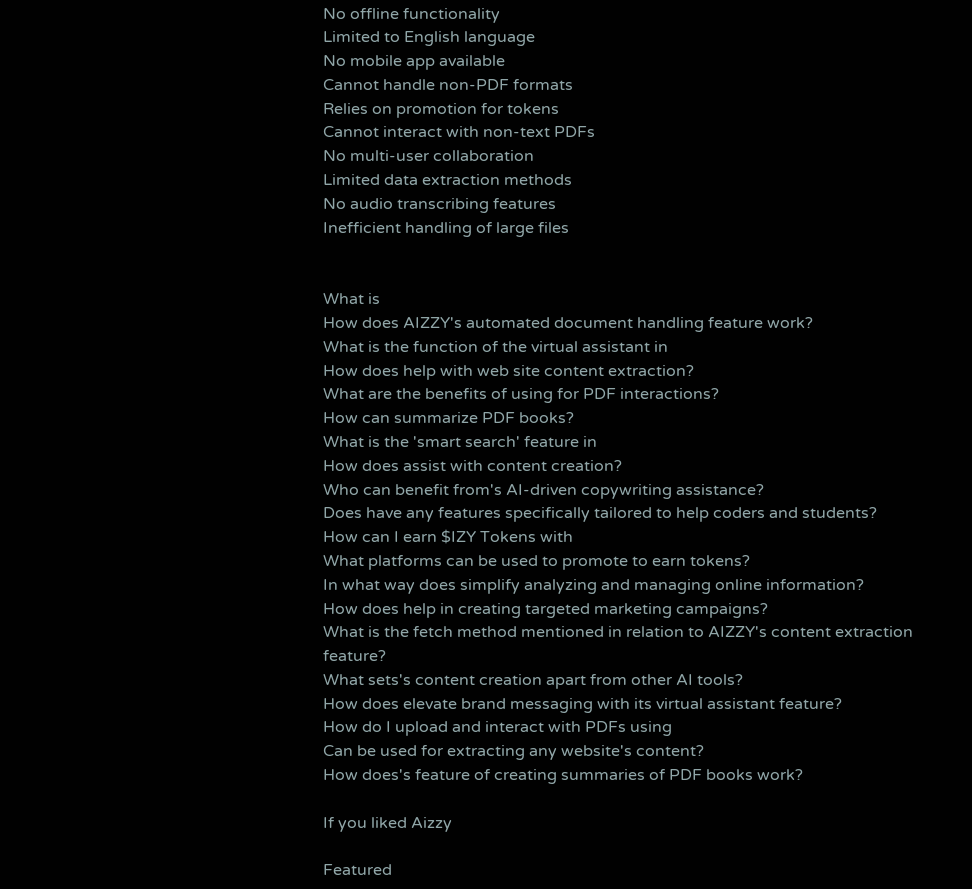No offline functionality
Limited to English language
No mobile app available
Cannot handle non-PDF formats
Relies on promotion for tokens
Cannot interact with non-text PDFs
No multi-user collaboration
Limited data extraction methods
No audio transcribing features
Inefficient handling of large files


What is
How does AIZZY's automated document handling feature work?
What is the function of the virtual assistant in
How does help with web site content extraction?
What are the benefits of using for PDF interactions?
How can summarize PDF books?
What is the 'smart search' feature in
How does assist with content creation?
Who can benefit from's AI-driven copywriting assistance?
Does have any features specifically tailored to help coders and students?
How can I earn $IZY Tokens with
What platforms can be used to promote to earn tokens?
In what way does simplify analyzing and managing online information?
How does help in creating targeted marketing campaigns?
What is the fetch method mentioned in relation to AIZZY's content extraction feature?
What sets's content creation apart from other AI tools?
How does elevate brand messaging with its virtual assistant feature?
How do I upload and interact with PDFs using
Can be used for extracting any website's content?
How does's feature of creating summaries of PDF books work?

If you liked Aizzy

Featured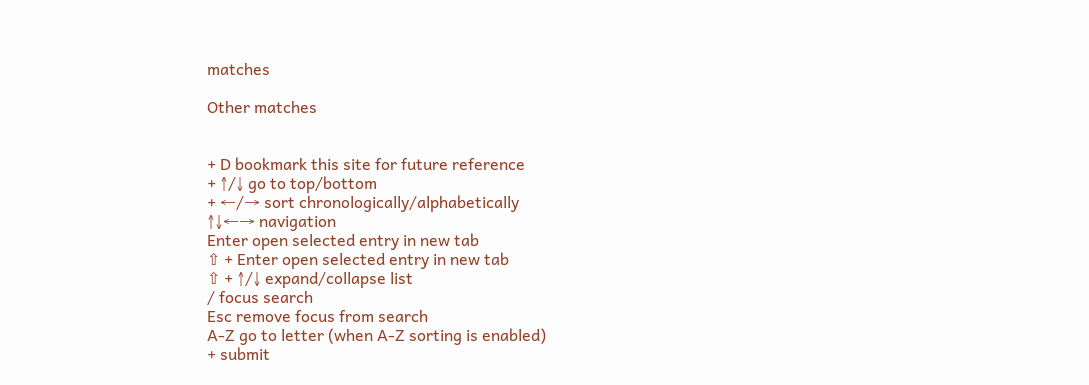matches

Other matches


+ D bookmark this site for future reference
+ ↑/↓ go to top/bottom
+ ←/→ sort chronologically/alphabetically
↑↓←→ navigation
Enter open selected entry in new tab
⇧ + Enter open selected entry in new tab
⇧ + ↑/↓ expand/collapse list
/ focus search
Esc remove focus from search
A-Z go to letter (when A-Z sorting is enabled)
+ submit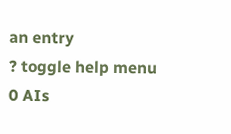an entry
? toggle help menu
0 AIs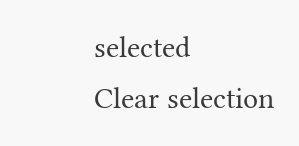selected
Clear selection